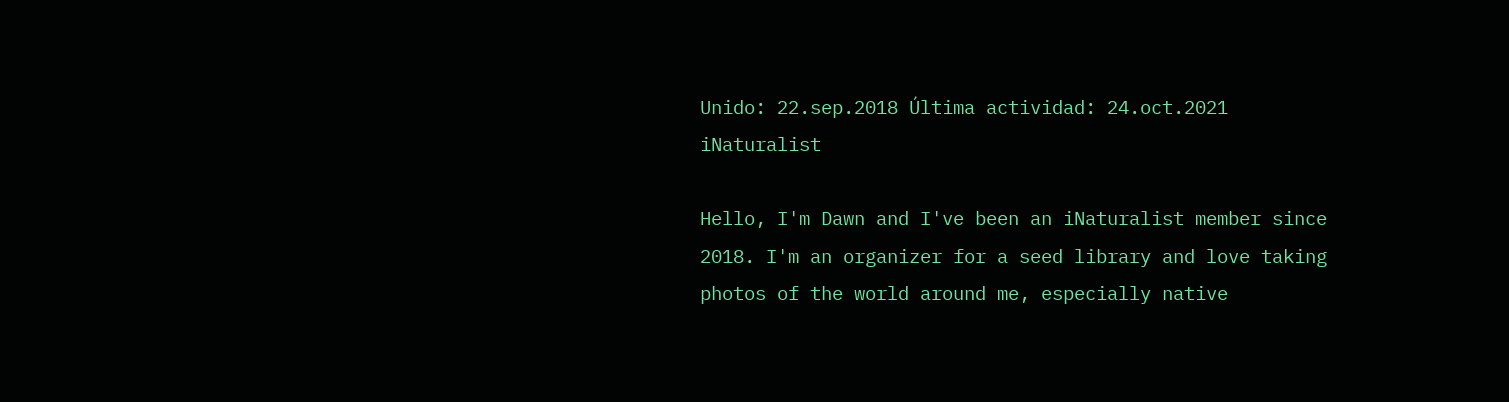Unido: 22.sep.2018 Última actividad: 24.oct.2021 iNaturalist

Hello, I'm Dawn and I've been an iNaturalist member since 2018. I'm an organizer for a seed library and love taking photos of the world around me, especially native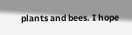plants and bees. I hope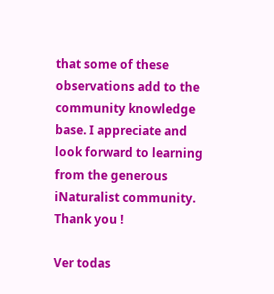that some of these observations add to the community knowledge base. I appreciate and look forward to learning from the generous iNaturalist community. Thank you !

Ver todas